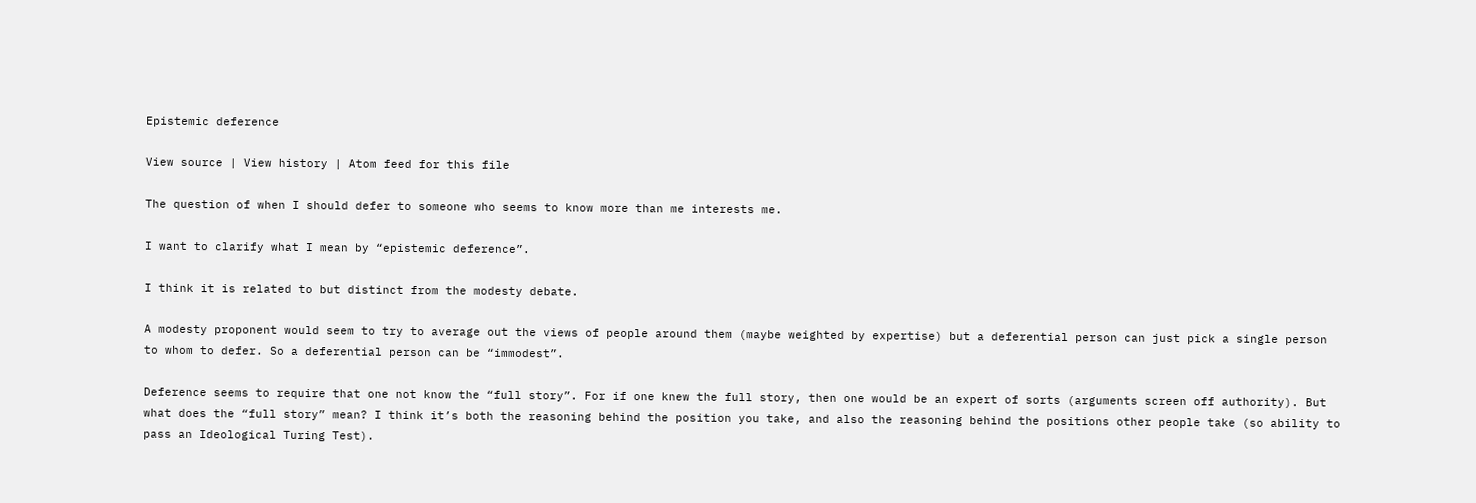Epistemic deference

View source | View history | Atom feed for this file

The question of when I should defer to someone who seems to know more than me interests me.

I want to clarify what I mean by “epistemic deference”.

I think it is related to but distinct from the modesty debate.

A modesty proponent would seem to try to average out the views of people around them (maybe weighted by expertise) but a deferential person can just pick a single person to whom to defer. So a deferential person can be “immodest”.

Deference seems to require that one not know the “full story”. For if one knew the full story, then one would be an expert of sorts (arguments screen off authority). But what does the “full story” mean? I think it’s both the reasoning behind the position you take, and also the reasoning behind the positions other people take (so ability to pass an Ideological Turing Test).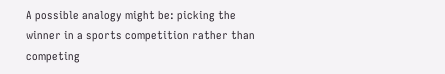A possible analogy might be: picking the winner in a sports competition rather than competing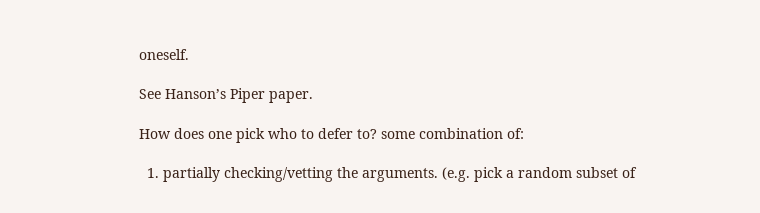oneself.

See Hanson’s Piper paper.

How does one pick who to defer to? some combination of:

  1. partially checking/vetting the arguments. (e.g. pick a random subset of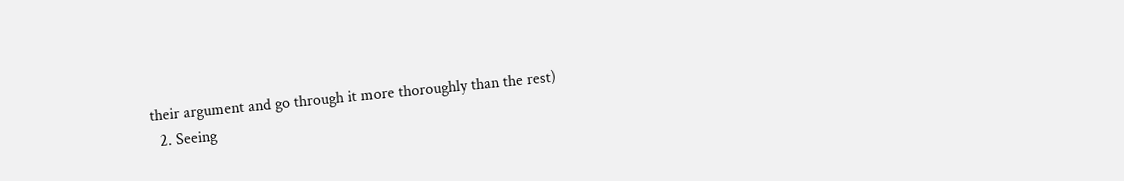their argument and go through it more thoroughly than the rest)
  2. Seeing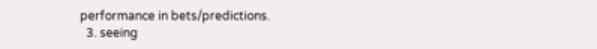performance in bets/predictions.
  3. seeing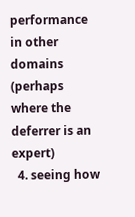performance in other domains (perhaps where the deferrer is an expert)
  4. seeing how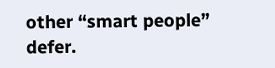other “smart people” defer.